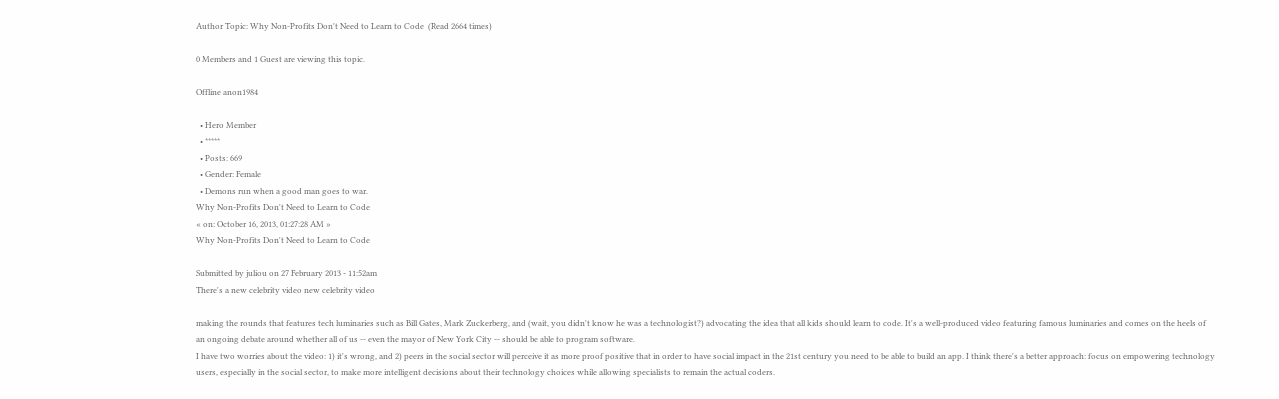Author Topic: Why Non-Profits Don't Need to Learn to Code  (Read 2664 times)

0 Members and 1 Guest are viewing this topic.

Offline anon1984

  • Hero Member
  • *****
  • Posts: 669
  • Gender: Female
  • Demons run when a good man goes to war.
Why Non-Profits Don't Need to Learn to Code
« on: October 16, 2013, 01:27:28 AM »
Why Non-Profits Don't Need to Learn to Code

Submitted by juliou on 27 February 2013 - 11:52am
There's a new celebrity video new celebrity video

making the rounds that features tech luminaries such as Bill Gates, Mark Zuckerberg, and (wait, you didn't know he was a technologist?) advocating the idea that all kids should learn to code. It's a well-produced video featuring famous luminaries and comes on the heels of an ongoing debate around whether all of us -- even the mayor of New York City -- should be able to program software.
I have two worries about the video: 1) it's wrong, and 2) peers in the social sector will perceive it as more proof positive that in order to have social impact in the 21st century you need to be able to build an app. I think there's a better approach: focus on empowering technology users, especially in the social sector, to make more intelligent decisions about their technology choices while allowing specialists to remain the actual coders.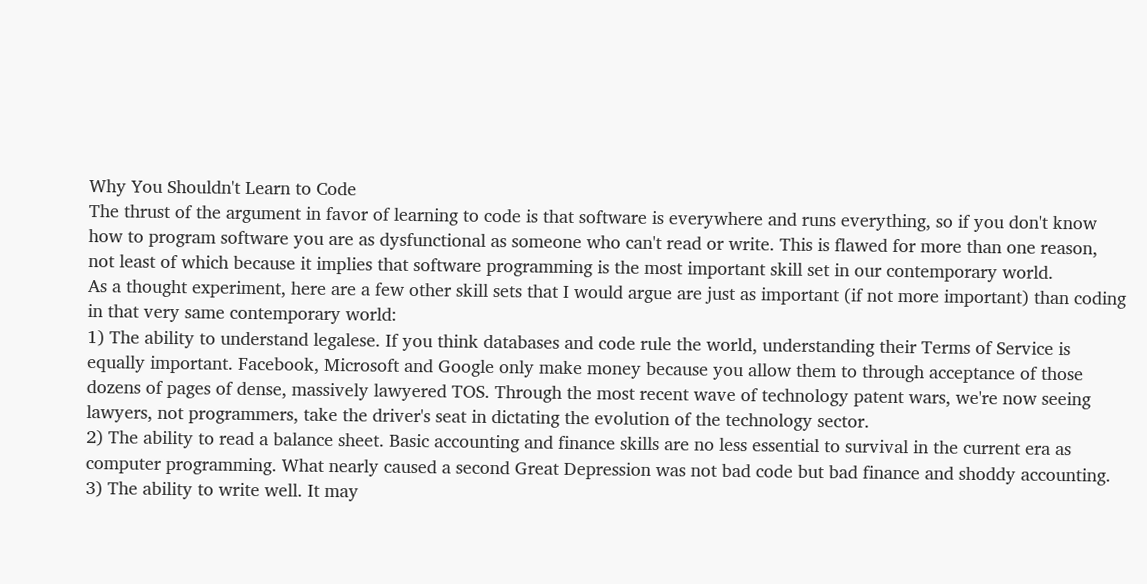Why You Shouldn't Learn to Code
The thrust of the argument in favor of learning to code is that software is everywhere and runs everything, so if you don't know how to program software you are as dysfunctional as someone who can't read or write. This is flawed for more than one reason, not least of which because it implies that software programming is the most important skill set in our contemporary world.
As a thought experiment, here are a few other skill sets that I would argue are just as important (if not more important) than coding in that very same contemporary world:
1) The ability to understand legalese. If you think databases and code rule the world, understanding their Terms of Service is equally important. Facebook, Microsoft and Google only make money because you allow them to through acceptance of those dozens of pages of dense, massively lawyered TOS. Through the most recent wave of technology patent wars, we're now seeing lawyers, not programmers, take the driver's seat in dictating the evolution of the technology sector.
2) The ability to read a balance sheet. Basic accounting and finance skills are no less essential to survival in the current era as computer programming. What nearly caused a second Great Depression was not bad code but bad finance and shoddy accounting.
3) The ability to write well. It may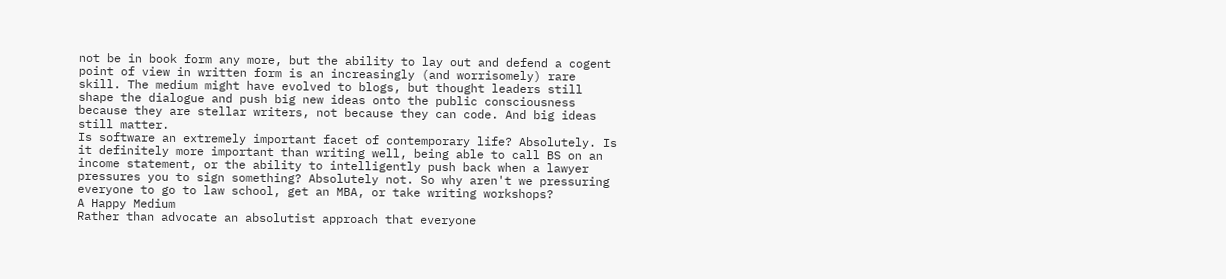not be in book form any more, but the ability to lay out and defend a cogent point of view in written form is an increasingly (and worrisomely) rare skill. The medium might have evolved to blogs, but thought leaders still shape the dialogue and push big new ideas onto the public consciousness because they are stellar writers, not because they can code. And big ideas still matter.
Is software an extremely important facet of contemporary life? Absolutely. Is it definitely more important than writing well, being able to call BS on an income statement, or the ability to intelligently push back when a lawyer pressures you to sign something? Absolutely not. So why aren't we pressuring everyone to go to law school, get an MBA, or take writing workshops?
A Happy Medium
Rather than advocate an absolutist approach that everyone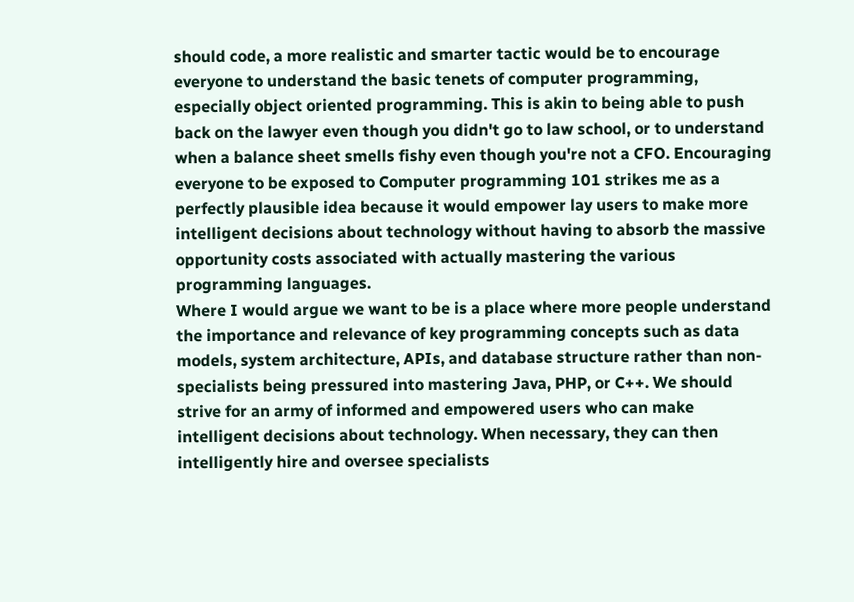should code, a more realistic and smarter tactic would be to encourage everyone to understand the basic tenets of computer programming, especially object oriented programming. This is akin to being able to push back on the lawyer even though you didn't go to law school, or to understand when a balance sheet smells fishy even though you're not a CFO. Encouraging everyone to be exposed to Computer programming 101 strikes me as a perfectly plausible idea because it would empower lay users to make more intelligent decisions about technology without having to absorb the massive opportunity costs associated with actually mastering the various programming languages.
Where I would argue we want to be is a place where more people understand the importance and relevance of key programming concepts such as data models, system architecture, APIs, and database structure rather than non-specialists being pressured into mastering Java, PHP, or C++. We should strive for an army of informed and empowered users who can make intelligent decisions about technology. When necessary, they can then intelligently hire and oversee specialists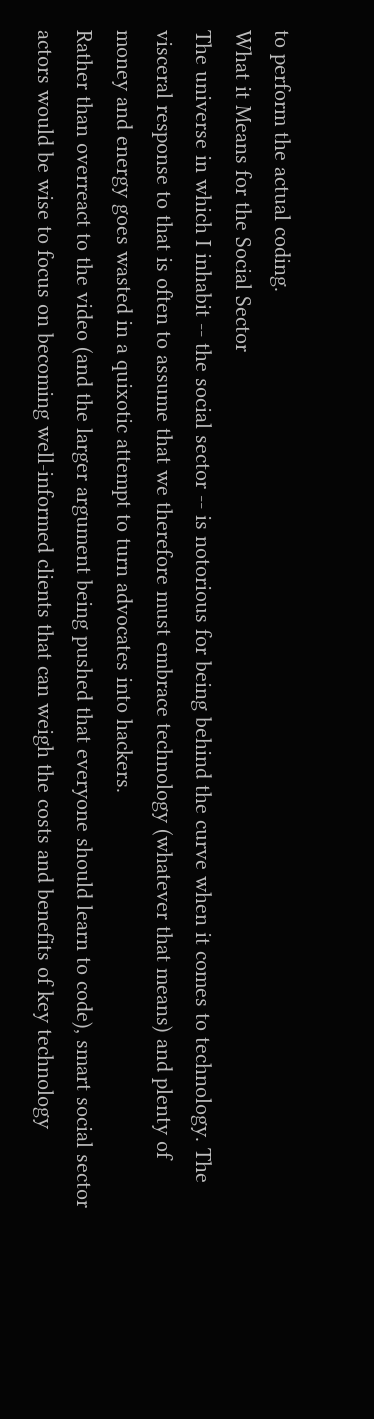to perform the actual coding.
What it Means for the Social Sector
The universe in which I inhabit -- the social sector -- is notorious for being behind the curve when it comes to technology. The visceral response to that is often to assume that we therefore must embrace technology (whatever that means) and plenty of money and energy goes wasted in a quixotic attempt to turn advocates into hackers.
Rather than overreact to the video (and the larger argument being pushed that everyone should learn to code), smart social sector actors would be wise to focus on becoming well-informed clients that can weigh the costs and benefits of key technology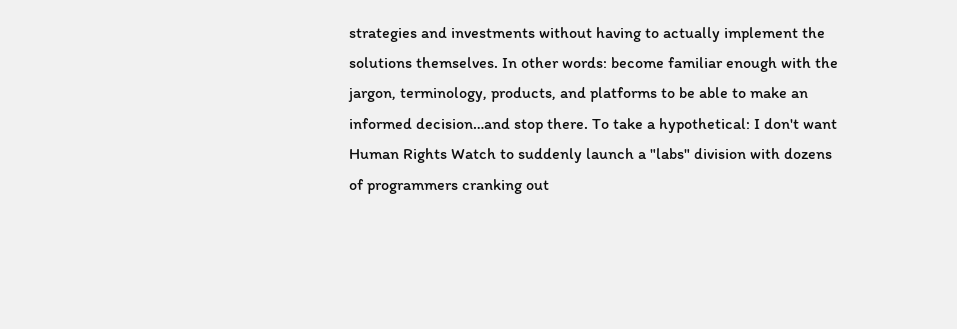strategies and investments without having to actually implement the solutions themselves. In other words: become familiar enough with the jargon, terminology, products, and platforms to be able to make an informed decision…and stop there. To take a hypothetical: I don't want Human Rights Watch to suddenly launch a "labs" division with dozens of programmers cranking out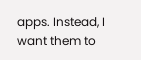apps. Instead, I want them to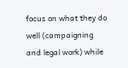focus on what they do well (campaigning and legal work) while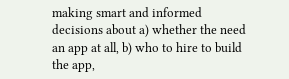making smart and informed decisions about a) whether the need an app at all, b) who to hire to build the app,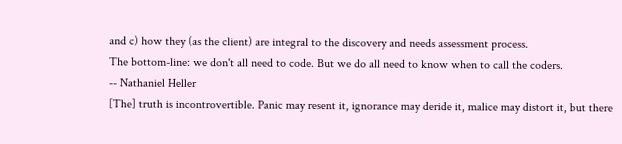and c) how they (as the client) are integral to the discovery and needs assessment process.
The bottom-line: we don't all need to code. But we do all need to know when to call the coders.
-- Nathaniel Heller
[The] truth is incontrovertible. Panic may resent it, ignorance may deride it, malice may distort it, but there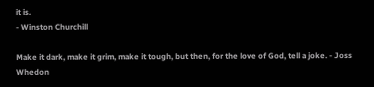it is.
- Winston Churchill

Make it dark, make it grim, make it tough, but then, for the love of God, tell a joke. - Joss Whedon